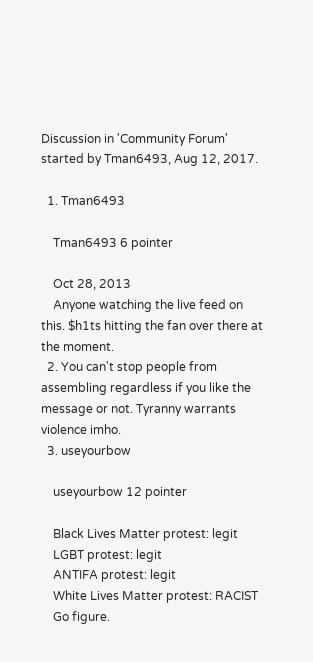Discussion in 'Community Forum' started by Tman6493, Aug 12, 2017.

  1. Tman6493

    Tman6493 6 pointer

    Oct 28, 2013
    Anyone watching the live feed on this. $h1ts hitting the fan over there at the moment.
  2. You can't stop people from assembling regardless if you like the message or not. Tyranny warrants violence imho.
  3. useyourbow

    useyourbow 12 pointer

    Black Lives Matter protest: legit
    LGBT protest: legit
    ANTIFA protest: legit
    White Lives Matter protest: RACIST
    Go figure.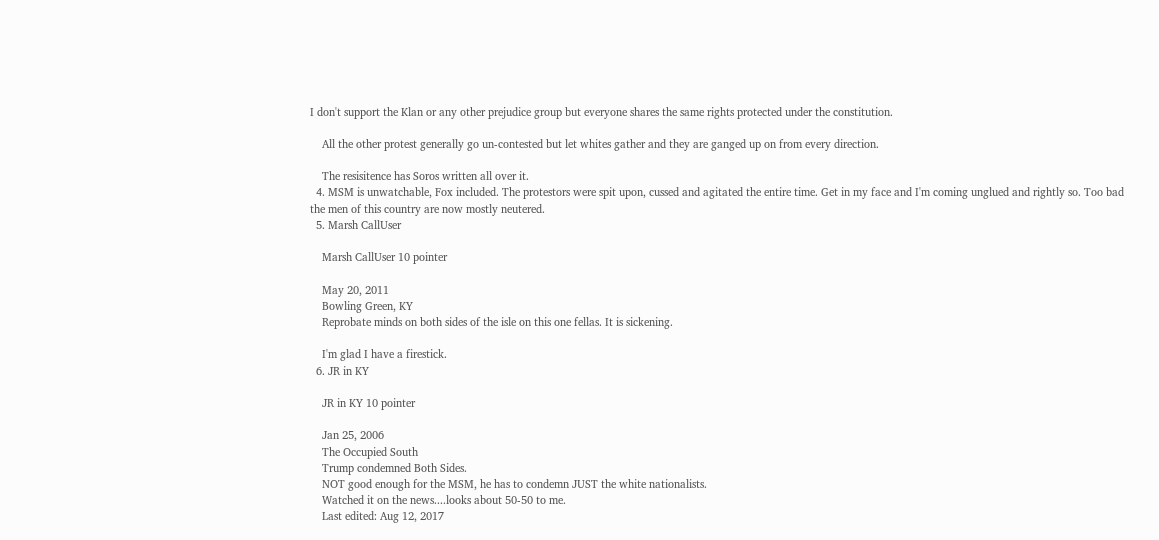I don't support the Klan or any other prejudice group but everyone shares the same rights protected under the constitution.

    All the other protest generally go un-contested but let whites gather and they are ganged up on from every direction.

    The resisitence has Soros written all over it.
  4. MSM is unwatchable, Fox included. The protestors were spit upon, cussed and agitated the entire time. Get in my face and I'm coming unglued and rightly so. Too bad the men of this country are now mostly neutered.
  5. Marsh CallUser

    Marsh CallUser 10 pointer

    May 20, 2011
    Bowling Green, KY
    Reprobate minds on both sides of the isle on this one fellas. It is sickening.

    I'm glad I have a firestick.
  6. JR in KY

    JR in KY 10 pointer

    Jan 25, 2006
    The Occupied South
    Trump condemned Both Sides.
    NOT good enough for the MSM, he has to condemn JUST the white nationalists.
    Watched it on the news....looks about 50-50 to me.
    Last edited: Aug 12, 2017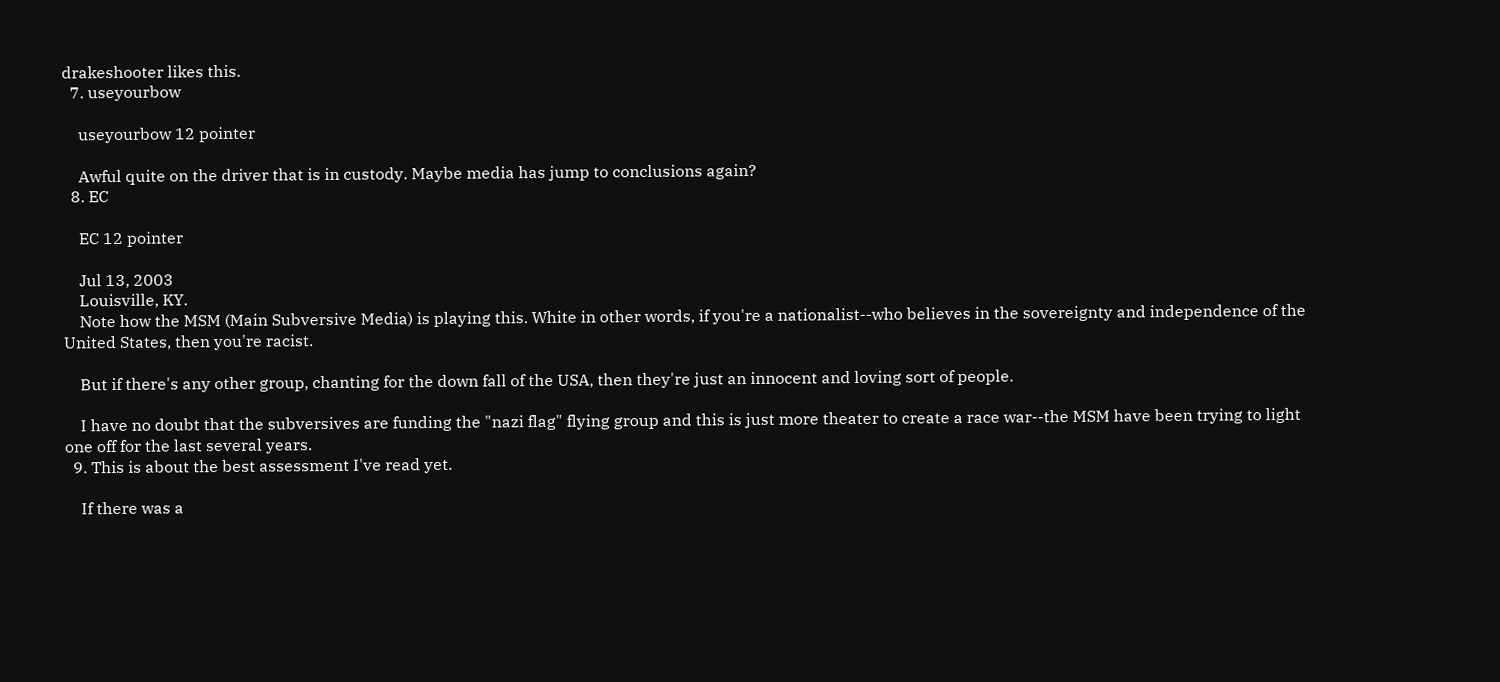drakeshooter likes this.
  7. useyourbow

    useyourbow 12 pointer

    Awful quite on the driver that is in custody. Maybe media has jump to conclusions again?
  8. EC

    EC 12 pointer

    Jul 13, 2003
    Louisville, KY.
    Note how the MSM (Main Subversive Media) is playing this. White in other words, if you're a nationalist--who believes in the sovereignty and independence of the United States, then you're racist.

    But if there's any other group, chanting for the down fall of the USA, then they're just an innocent and loving sort of people.

    I have no doubt that the subversives are funding the "nazi flag" flying group and this is just more theater to create a race war--the MSM have been trying to light one off for the last several years.
  9. This is about the best assessment I've read yet.

    If there was a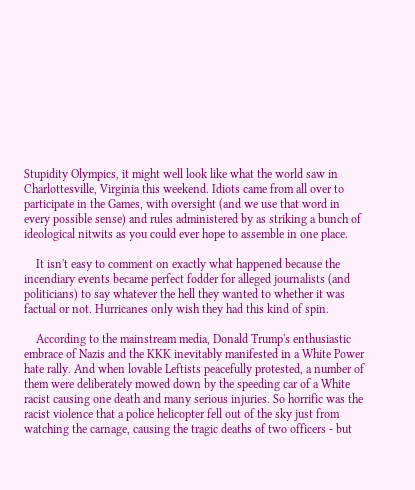Stupidity Olympics, it might well look like what the world saw in Charlottesville, Virginia this weekend. Idiots came from all over to participate in the Games, with oversight (and we use that word in every possible sense) and rules administered by as striking a bunch of ideological nitwits as you could ever hope to assemble in one place.

    It isn't easy to comment on exactly what happened because the incendiary events became perfect fodder for alleged journalists (and politicians) to say whatever the hell they wanted to whether it was factual or not. Hurricanes only wish they had this kind of spin.

    According to the mainstream media, Donald Trump's enthusiastic embrace of Nazis and the KKK inevitably manifested in a White Power hate rally. And when lovable Leftists peacefully protested, a number of them were deliberately mowed down by the speeding car of a White racist causing one death and many serious injuries. So horrific was the racist violence that a police helicopter fell out of the sky just from watching the carnage, causing the tragic deaths of two officers - but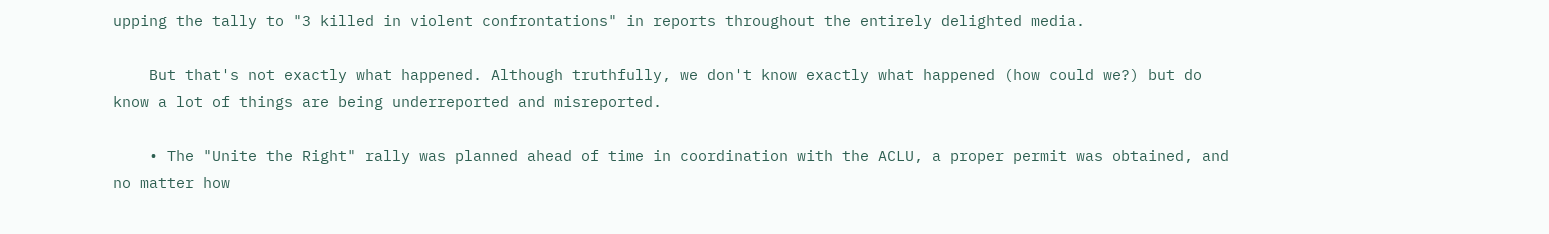upping the tally to "3 killed in violent confrontations" in reports throughout the entirely delighted media.

    But that's not exactly what happened. Although truthfully, we don't know exactly what happened (how could we?) but do know a lot of things are being underreported and misreported.

    • The "Unite the Right" rally was planned ahead of time in coordination with the ACLU, a proper permit was obtained, and no matter how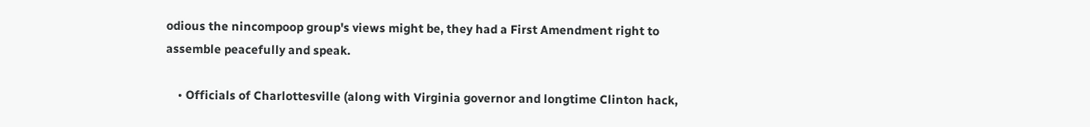odious the nincompoop group's views might be, they had a First Amendment right to assemble peacefully and speak.

    • Officials of Charlottesville (along with Virginia governor and longtime Clinton hack,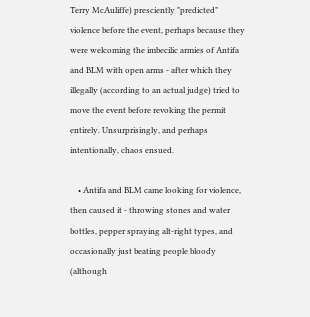Terry McAuliffe) presciently "predicted" violence before the event, perhaps because they were welcoming the imbecilic armies of Antifa and BLM with open arms - after which they illegally (according to an actual judge) tried to move the event before revoking the permit entirely. Unsurprisingly, and perhaps intentionally, chaos ensued.

    • Antifa and BLM came looking for violence, then caused it - throwing stones and water bottles, pepper spraying alt-right types, and occasionally just beating people bloody (although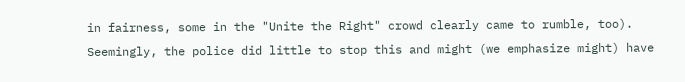in fairness, some in the "Unite the Right" crowd clearly came to rumble, too). Seemingly, the police did little to stop this and might (we emphasize might) have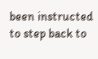been instructed to step back to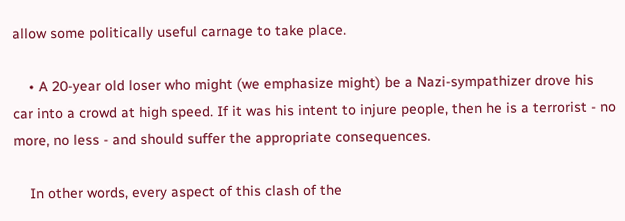allow some politically useful carnage to take place.

    • A 20-year old loser who might (we emphasize might) be a Nazi-sympathizer drove his car into a crowd at high speed. If it was his intent to injure people, then he is a terrorist - no more, no less - and should suffer the appropriate consequences.

    In other words, every aspect of this clash of the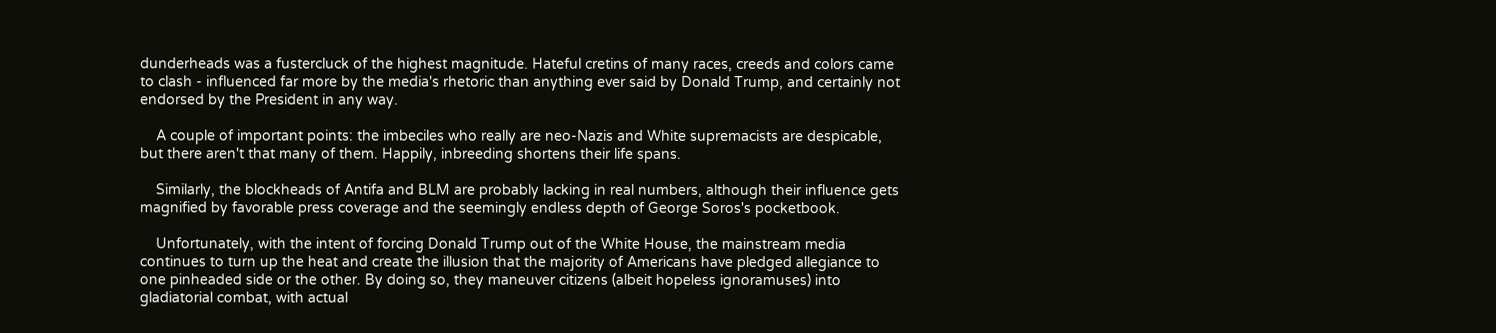dunderheads was a fustercluck of the highest magnitude. Hateful cretins of many races, creeds and colors came to clash - influenced far more by the media's rhetoric than anything ever said by Donald Trump, and certainly not endorsed by the President in any way.

    A couple of important points: the imbeciles who really are neo-Nazis and White supremacists are despicable, but there aren't that many of them. Happily, inbreeding shortens their life spans.

    Similarly, the blockheads of Antifa and BLM are probably lacking in real numbers, although their influence gets magnified by favorable press coverage and the seemingly endless depth of George Soros's pocketbook.

    Unfortunately, with the intent of forcing Donald Trump out of the White House, the mainstream media continues to turn up the heat and create the illusion that the majority of Americans have pledged allegiance to one pinheaded side or the other. By doing so, they maneuver citizens (albeit hopeless ignoramuses) into gladiatorial combat, with actual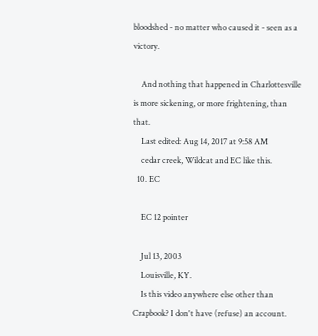bloodshed - no matter who caused it - seen as a victory.

    And nothing that happened in Charlottesville is more sickening, or more frightening, than that.
    Last edited: Aug 14, 2017 at 9:58 AM
    cedar creek, Wildcat and EC like this.
  10. EC

    EC 12 pointer

    Jul 13, 2003
    Louisville, KY.
    Is this video anywhere else other than Crapbook? I don't have (refuse) an account.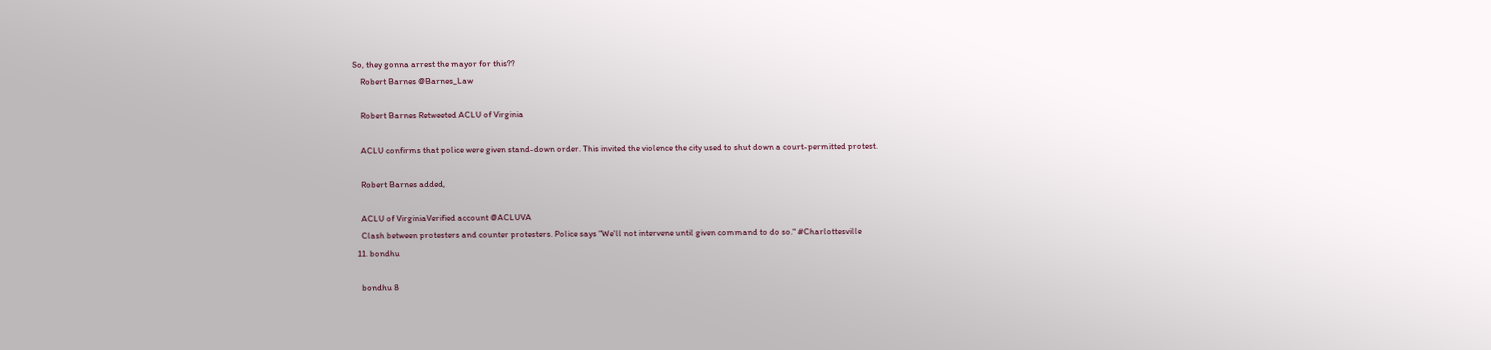So, they gonna arrest the mayor for this??
    Robert Barnes @Barnes_Law

    Robert Barnes Retweeted ACLU of Virginia

    ACLU confirms that police were given stand-down order. This invited the violence the city used to shut down a court-permitted protest.

    Robert Barnes added,

    ACLU of VirginiaVerified account @ACLUVA
    Clash between protesters and counter protesters. Police says "We'll not intervene until given command to do so." #Charlottesville
  11. bondhu

    bondhu 8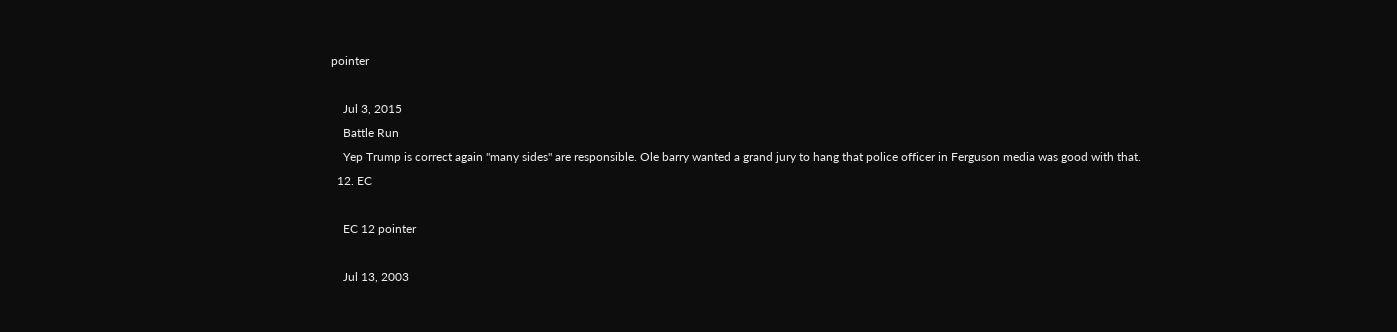pointer

    Jul 3, 2015
    Battle Run
    Yep Trump is correct again "many sides" are responsible. Ole barry wanted a grand jury to hang that police officer in Ferguson media was good with that.
  12. EC

    EC 12 pointer

    Jul 13, 2003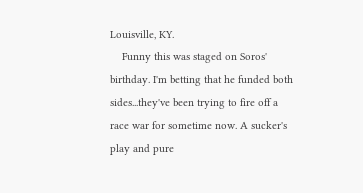Louisville, KY.
    Funny this was staged on Soros' birthday. I'm betting that he funded both sides...they've been trying to fire off a race war for sometime now. A sucker's play and pure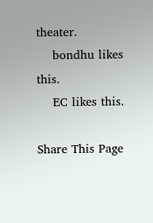theater.
    bondhu likes this.
    EC likes this.

Share This Page